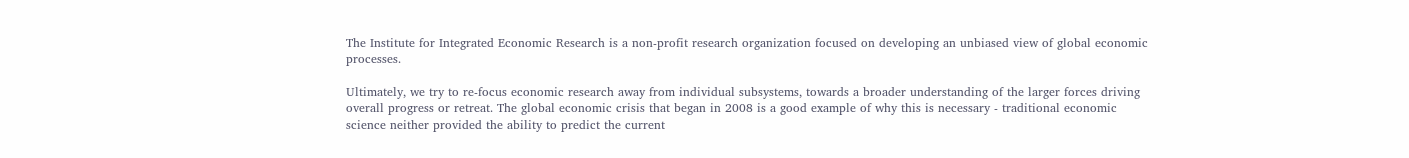The Institute for Integrated Economic Research is a non-profit research organization focused on developing an unbiased view of global economic processes.

Ultimately, we try to re-focus economic research away from individual subsystems, towards a broader understanding of the larger forces driving overall progress or retreat. The global economic crisis that began in 2008 is a good example of why this is necessary - traditional economic science neither provided the ability to predict the current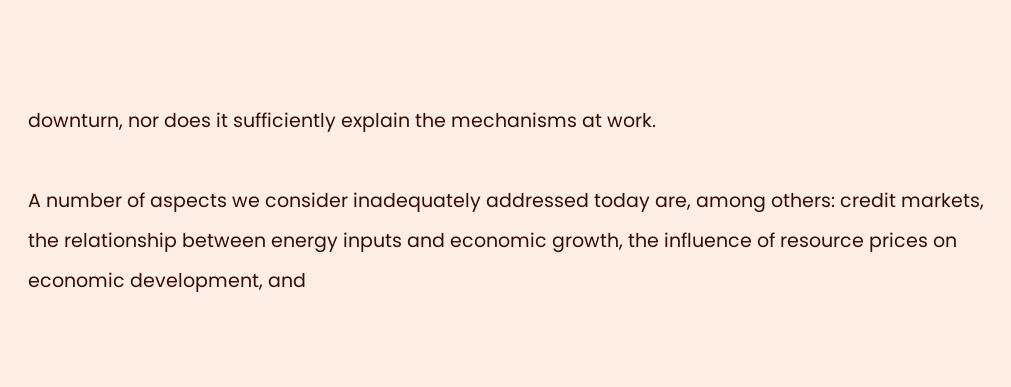downturn, nor does it sufficiently explain the mechanisms at work.

A number of aspects we consider inadequately addressed today are, among others: credit markets, the relationship between energy inputs and economic growth, the influence of resource prices on economic development, and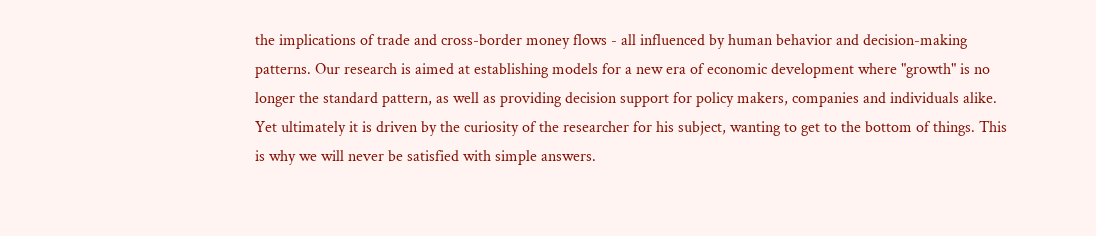the implications of trade and cross-border money flows - all influenced by human behavior and decision-making patterns. Our research is aimed at establishing models for a new era of economic development where "growth" is no longer the standard pattern, as well as providing decision support for policy makers, companies and individuals alike. Yet ultimately it is driven by the curiosity of the researcher for his subject, wanting to get to the bottom of things. This is why we will never be satisfied with simple answers.